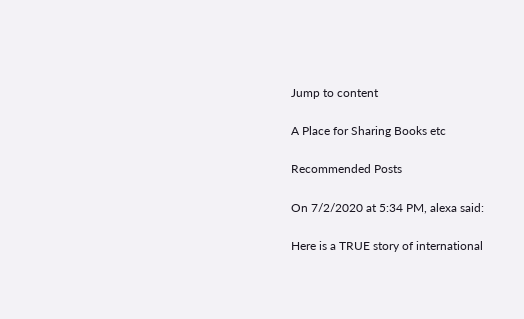Jump to content

A Place for Sharing Books etc

Recommended Posts

On 7/2/2020 at 5:34 PM, alexa said:

Here is a TRUE story of international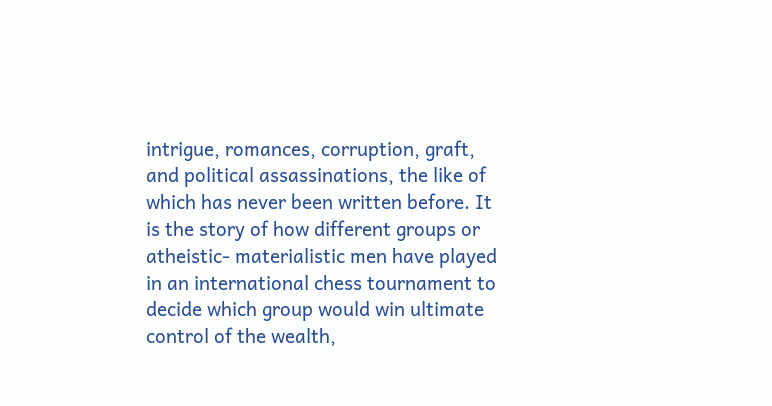intrigue, romances, corruption, graft, and political assassinations, the like of which has never been written before. It is the story of how different groups or atheistic- materialistic men have played in an international chess tournament to decide which group would win ultimate control of the wealth,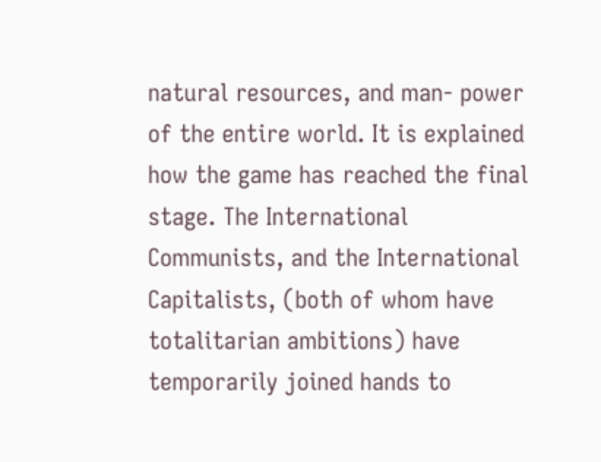natural resources, and man- power of the entire world. It is explained how the game has reached the final stage. The International Communists, and the International Capitalists, (both of whom have totalitarian ambitions) have temporarily joined hands to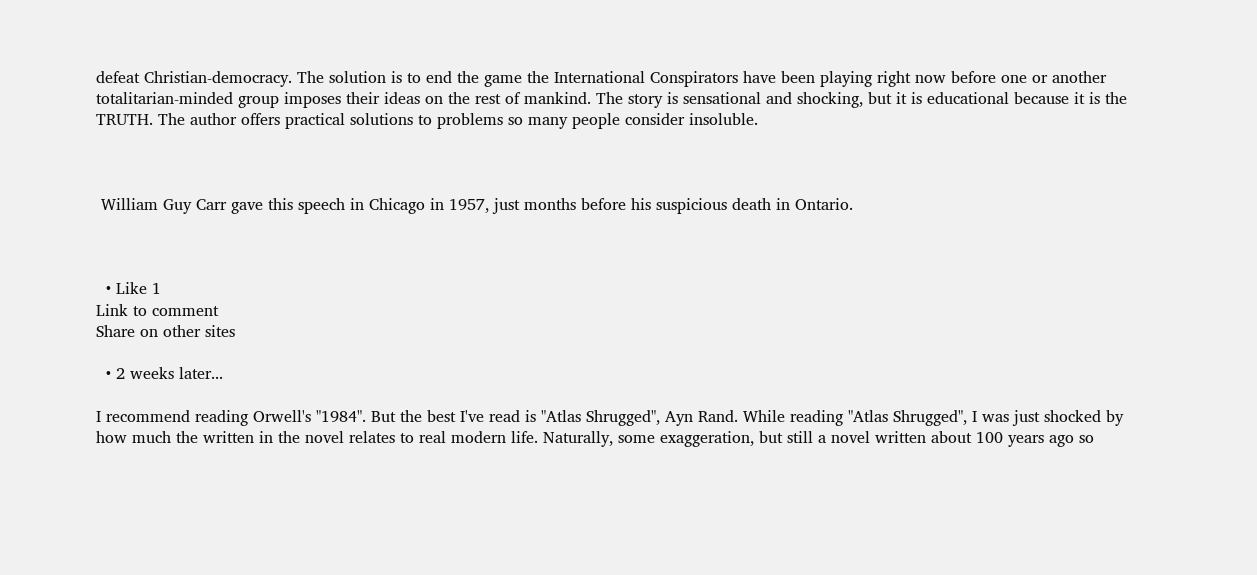defeat Christian-democracy. The solution is to end the game the International Conspirators have been playing right now before one or another totalitarian-minded group imposes their ideas on the rest of mankind. The story is sensational and shocking, but it is educational because it is the TRUTH. The author offers practical solutions to problems so many people consider insoluble.



 William Guy Carr gave this speech in Chicago in 1957, just months before his suspicious death in Ontario.



  • Like 1
Link to comment
Share on other sites

  • 2 weeks later...

I recommend reading Orwell's "1984". But the best I've read is "Atlas Shrugged", Ayn Rand. While reading "Atlas Shrugged", I was just shocked by how much the written in the novel relates to real modern life. Naturally, some exaggeration, but still a novel written about 100 years ago so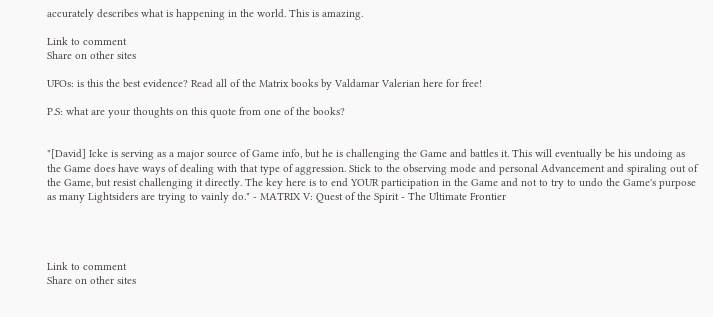accurately describes what is happening in the world. This is amazing.

Link to comment
Share on other sites

UFOs: is this the best evidence? Read all of the Matrix books by Valdamar Valerian here for free!

P.S: what are your thoughts on this quote from one of the books?


"[David] Icke is serving as a major source of Game info, but he is challenging the Game and battles it. This will eventually be his undoing as the Game does have ways of dealing with that type of aggression. Stick to the observing mode and personal Advancement and spiraling out of the Game, but resist challenging it directly. The key here is to end YOUR participation in the Game and not to try to undo the Game's purpose as many Lightsiders are trying to vainly do." - MATRIX V: Quest of the Spirit - The Ultimate Frontier




Link to comment
Share on other sites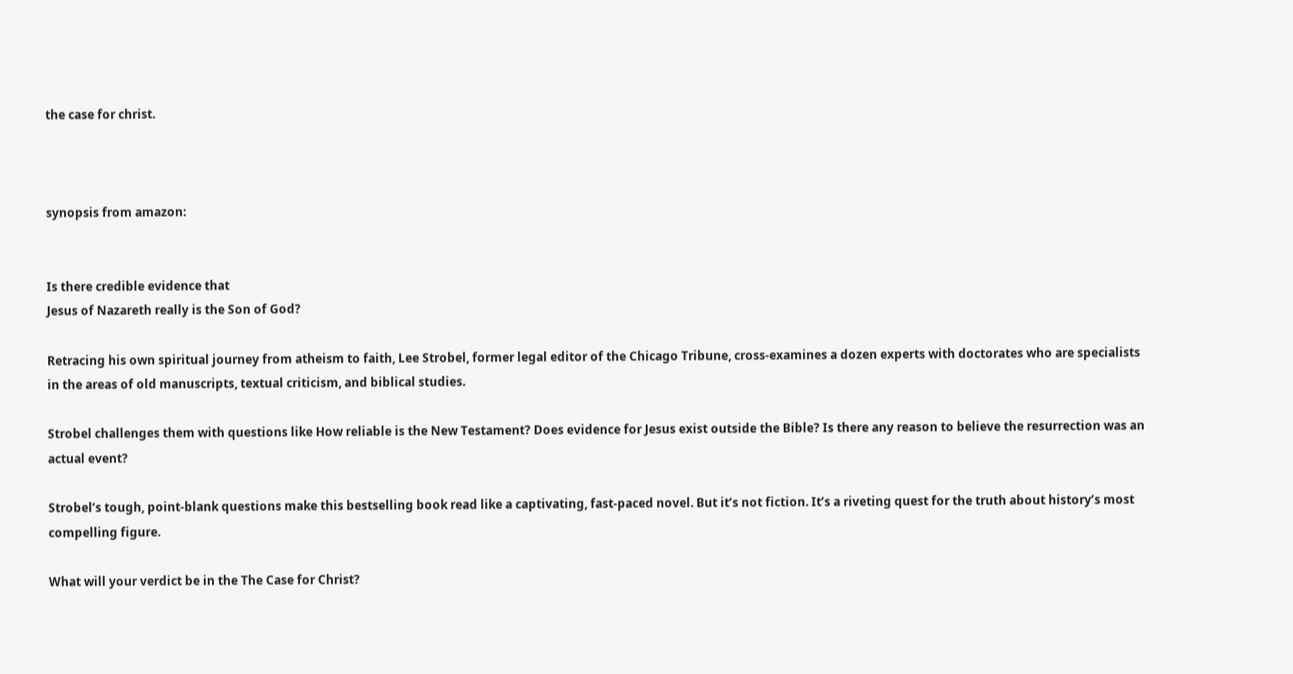the case for christ.



synopsis from amazon:


Is there credible evidence that
Jesus of Nazareth really is the Son of God?

Retracing his own spiritual journey from atheism to faith, Lee Strobel, former legal editor of the Chicago Tribune, cross-examines a dozen experts with doctorates who are specialists in the areas of old manuscripts, textual criticism, and biblical studies.

Strobel challenges them with questions like How reliable is the New Testament? Does evidence for Jesus exist outside the Bible? Is there any reason to believe the resurrection was an actual event?

Strobel’s tough, point-blank questions make this bestselling book read like a captivating, fast-paced novel. But it’s not fiction. It’s a riveting quest for the truth about history’s most compelling figure.

What will your verdict be in the The Case for Christ?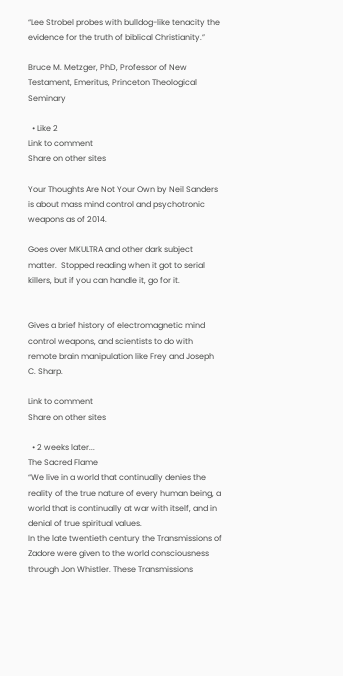“Lee Strobel probes with bulldog-like tenacity the evidence for the truth of biblical Christianity.”

Bruce M. Metzger, PhD, Professor of New Testament, Emeritus, Princeton Theological Seminary

  • Like 2
Link to comment
Share on other sites

Your Thoughts Are Not Your Own by Neil Sanders is about mass mind control and psychotronic weapons as of 2014.

Goes over MKULTRA and other dark subject matter.  Stopped reading when it got to serial killers, but if you can handle it, go for it.


Gives a brief history of electromagnetic mind control weapons, and scientists to do with remote brain manipulation like Frey and Joseph C. Sharp.

Link to comment
Share on other sites

  • 2 weeks later...
The Sacred Flame
“We live in a world that continually denies the reality of the true nature of every human being, a world that is continually at war with itself, and in denial of true spiritual values.
In the late twentieth century the Transmissions of Zadore were given to the world consciousness through Jon Whistler. These Transmissions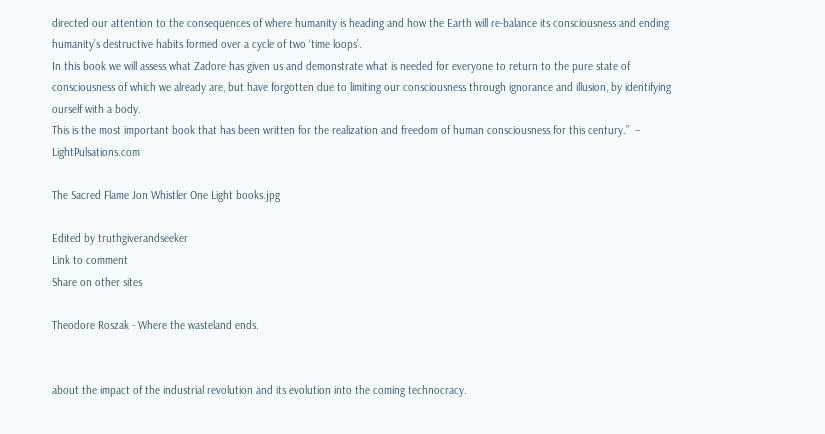directed our attention to the consequences of where humanity is heading and how the Earth will re-balance its consciousness and ending humanity’s destructive habits formed over a cycle of two ‘time loops’.
In this book we will assess what Zadore has given us and demonstrate what is needed for everyone to return to the pure state of consciousness of which we already are, but have forgotten due to limiting our consciousness through ignorance and illusion, by identifying ourself with a body.
This is the most important book that has been written for the realization and freedom of human consciousness for this century.”  – LightPulsations.com

The Sacred Flame Jon Whistler One Light books.jpg

Edited by truthgiverandseeker
Link to comment
Share on other sites

Theodore Roszak - Where the wasteland ends.


about the impact of the industrial revolution and its evolution into the coming technocracy.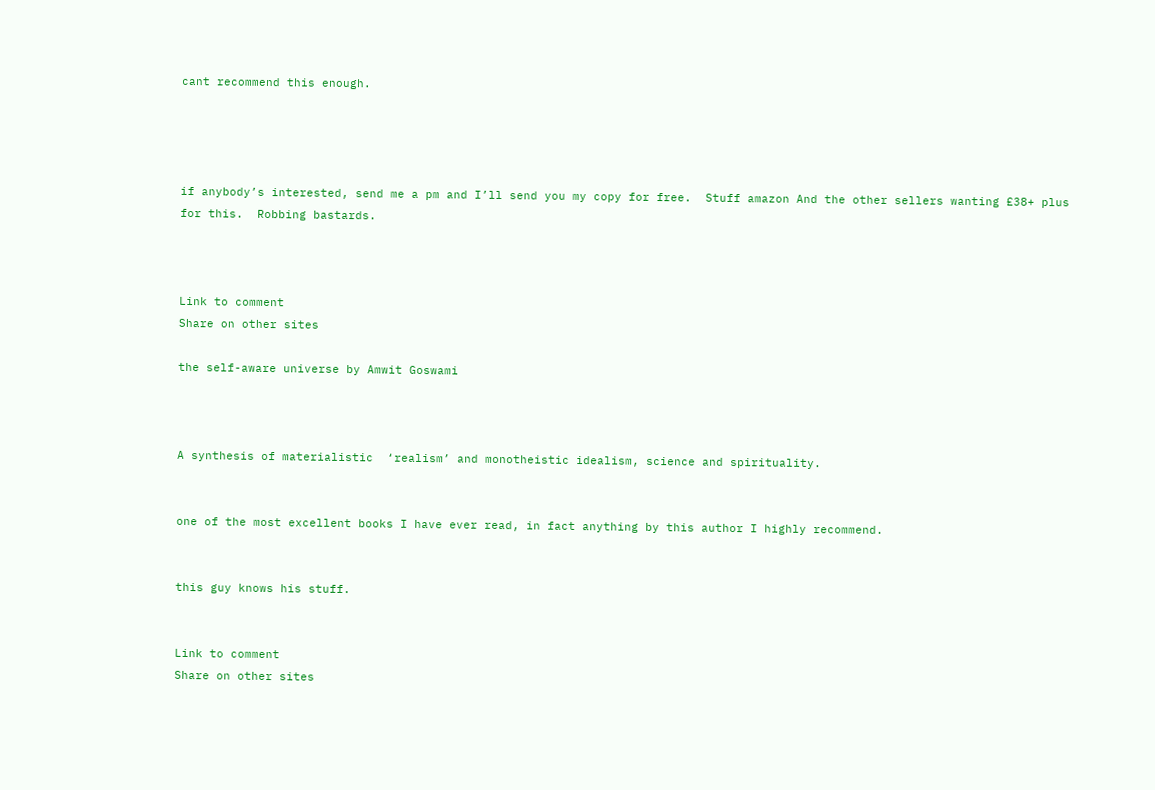cant recommend this enough.




if anybody’s interested, send me a pm and I’ll send you my copy for free.  Stuff amazon And the other sellers wanting £38+ plus for this.  Robbing bastards.



Link to comment
Share on other sites

the self-aware universe by Amwit Goswami



A synthesis of materialistic  ‘realism’ and monotheistic idealism, science and spirituality.


one of the most excellent books I have ever read, in fact anything by this author I highly recommend.


this guy knows his stuff.


Link to comment
Share on other sites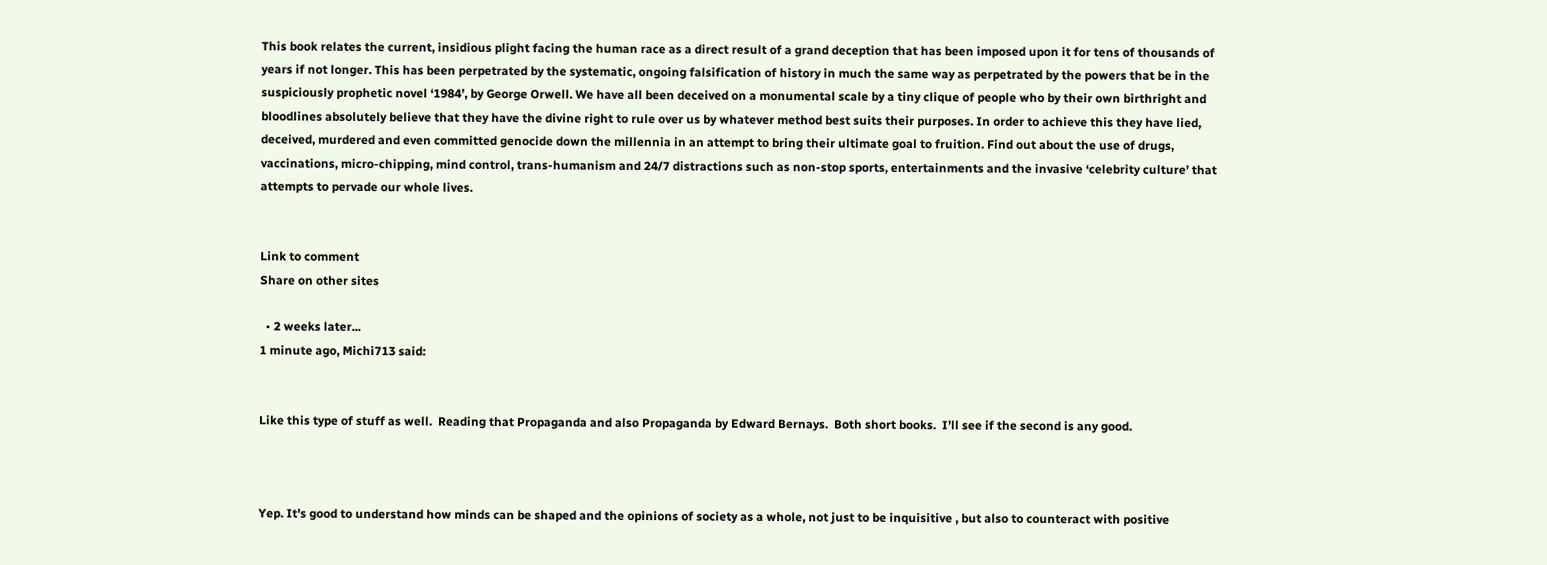This book relates the current, insidious plight facing the human race as a direct result of a grand deception that has been imposed upon it for tens of thousands of years if not longer. This has been perpetrated by the systematic, ongoing falsification of history in much the same way as perpetrated by the powers that be in the suspiciously prophetic novel ‘1984’, by George Orwell. We have all been deceived on a monumental scale by a tiny clique of people who by their own birthright and bloodlines absolutely believe that they have the divine right to rule over us by whatever method best suits their purposes. In order to achieve this they have lied, deceived, murdered and even committed genocide down the millennia in an attempt to bring their ultimate goal to fruition. Find out about the use of drugs, vaccinations, micro-chipping, mind control, trans-humanism and 24/7 distractions such as non-stop sports, entertainments and the invasive ‘celebrity culture’ that attempts to pervade our whole lives.


Link to comment
Share on other sites

  • 2 weeks later...
1 minute ago, Michi713 said:


Like this type of stuff as well.  Reading that Propaganda and also Propaganda by Edward Bernays.  Both short books.  I’ll see if the second is any good.



Yep. It's good to understand how minds can be shaped and the opinions of society as a whole, not just to be inquisitive , but also to counteract with positive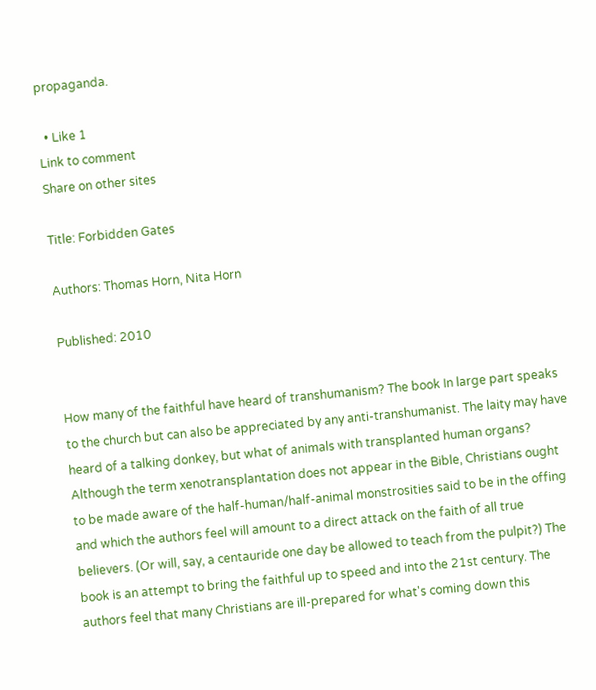propaganda.

  • Like 1
Link to comment
Share on other sites

Title: Forbidden Gates

Authors: Thomas Horn, Nita Horn

Published: 2010


How many of the faithful have heard of transhumanism? The book In large part speaks to the church but can also be appreciated by any anti-transhumanist. The laity may have heard of a talking donkey, but what of animals with transplanted human organs? Although the term xenotransplantation does not appear in the Bible, Christians ought to be made aware of the half-human/half-animal monstrosities said to be in the offing and which the authors feel will amount to a direct attack on the faith of all true believers. (Or will, say, a centauride one day be allowed to teach from the pulpit?) The book is an attempt to bring the faithful up to speed and into the 21st century. The authors feel that many Christians are ill-prepared for what's coming down this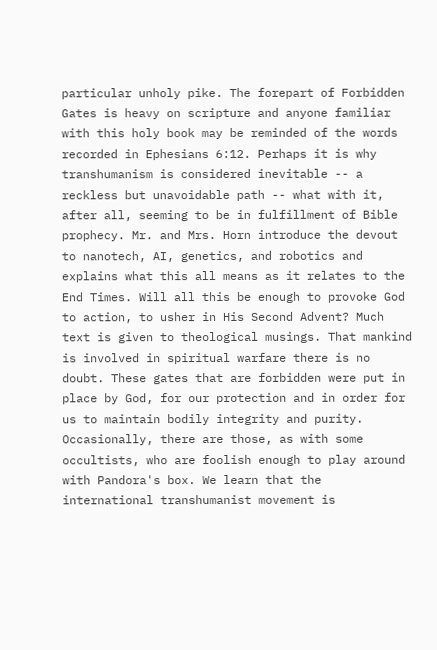particular unholy pike. The forepart of Forbidden Gates is heavy on scripture and anyone familiar with this holy book may be reminded of the words recorded in Ephesians 6:12. Perhaps it is why transhumanism is considered inevitable -- a reckless but unavoidable path -- what with it, after all, seeming to be in fulfillment of Bible prophecy. Mr. and Mrs. Horn introduce the devout to nanotech, AI, genetics, and robotics and explains what this all means as it relates to the End Times. Will all this be enough to provoke God to action, to usher in His Second Advent? Much text is given to theological musings. That mankind is involved in spiritual warfare there is no doubt. These gates that are forbidden were put in place by God, for our protection and in order for us to maintain bodily integrity and purity. Occasionally, there are those, as with some occultists, who are foolish enough to play around with Pandora's box. We learn that the international transhumanist movement is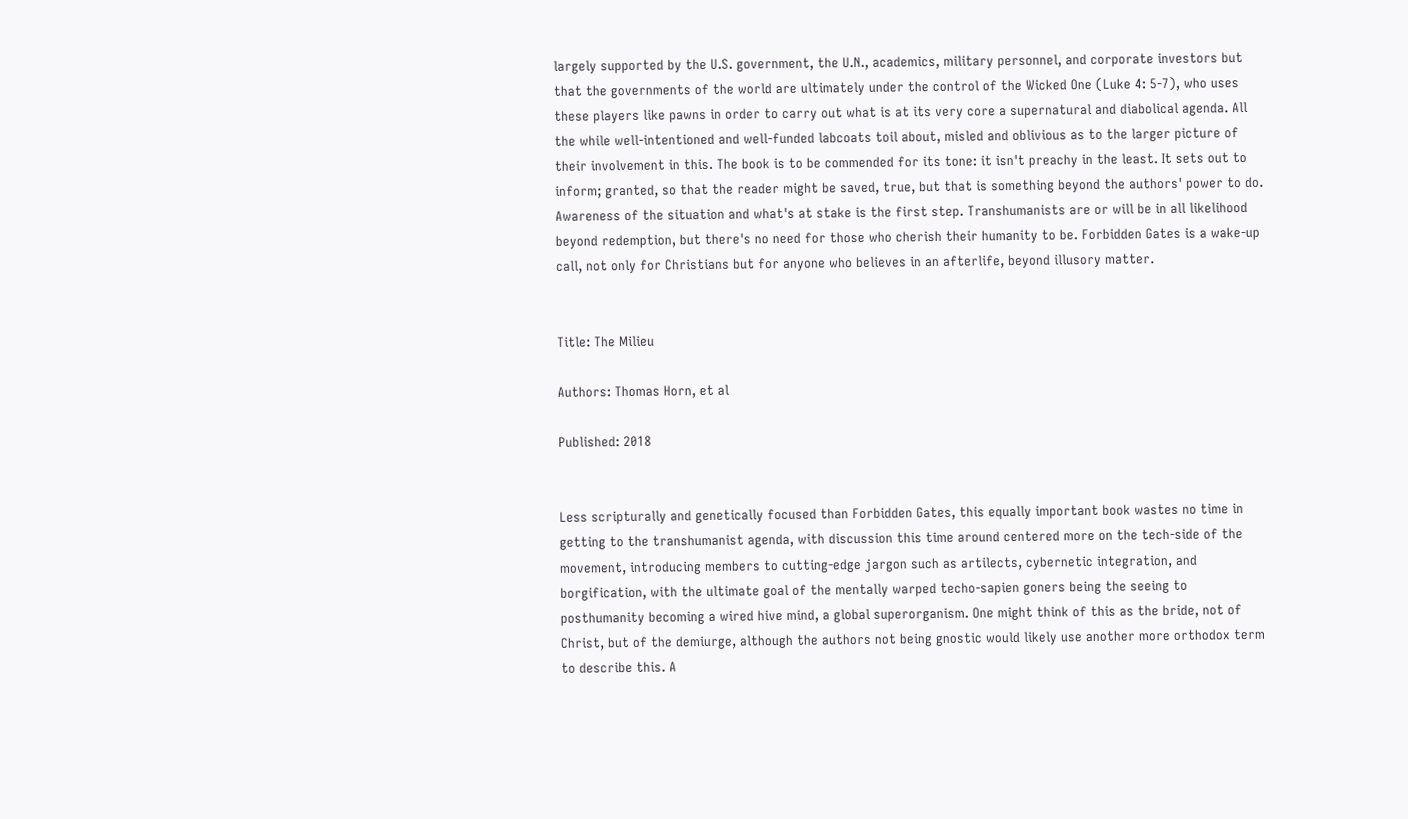largely supported by the U.S. government, the U.N., academics, military personnel, and corporate investors but that the governments of the world are ultimately under the control of the Wicked One (Luke 4: 5-7), who uses these players like pawns in order to carry out what is at its very core a supernatural and diabolical agenda. All the while well-intentioned and well-funded labcoats toil about, misled and oblivious as to the larger picture of their involvement in this. The book is to be commended for its tone: it isn't preachy in the least. It sets out to inform; granted, so that the reader might be saved, true, but that is something beyond the authors' power to do. Awareness of the situation and what's at stake is the first step. Transhumanists are or will be in all likelihood beyond redemption, but there's no need for those who cherish their humanity to be. Forbidden Gates is a wake-up call, not only for Christians but for anyone who believes in an afterlife, beyond illusory matter.


Title: The Milieu

Authors: Thomas Horn, et al

Published: 2018


Less scripturally and genetically focused than Forbidden Gates, this equally important book wastes no time in getting to the transhumanist agenda, with discussion this time around centered more on the tech-side of the movement, introducing members to cutting-edge jargon such as artilects, cybernetic integration, and borgification, with the ultimate goal of the mentally warped techo-sapien goners being the seeing to posthumanity becoming a wired hive mind, a global superorganism. One might think of this as the bride, not of Christ, but of the demiurge, although the authors not being gnostic would likely use another more orthodox term to describe this. A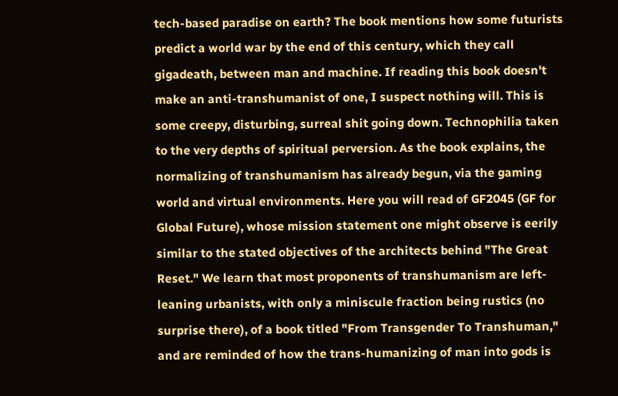tech-based paradise on earth? The book mentions how some futurists predict a world war by the end of this century, which they call gigadeath, between man and machine. If reading this book doesn't make an anti-transhumanist of one, I suspect nothing will. This is some creepy, disturbing, surreal shit going down. Technophilia taken to the very depths of spiritual perversion. As the book explains, the normalizing of transhumanism has already begun, via the gaming world and virtual environments. Here you will read of GF2045 (GF for Global Future), whose mission statement one might observe is eerily similar to the stated objectives of the architects behind "The Great Reset." We learn that most proponents of transhumanism are left-leaning urbanists, with only a miniscule fraction being rustics (no surprise there), of a book titled "From Transgender To Transhuman," and are reminded of how the trans-humanizing of man into gods is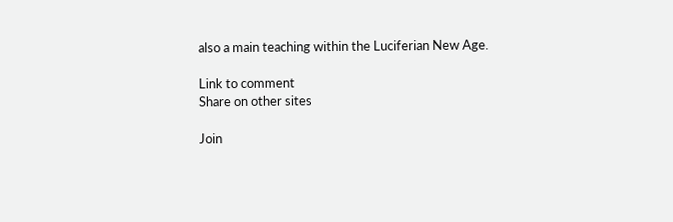also a main teaching within the Luciferian New Age.

Link to comment
Share on other sites

Join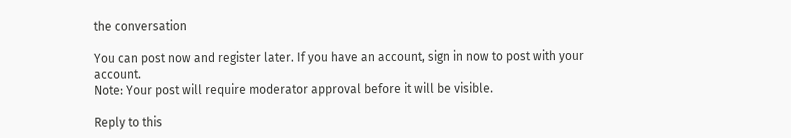the conversation

You can post now and register later. If you have an account, sign in now to post with your account.
Note: Your post will require moderator approval before it will be visible.

Reply to this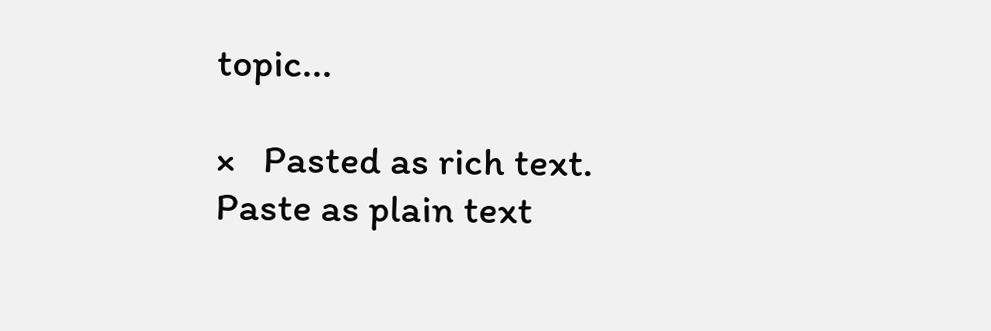topic...

×   Pasted as rich text.   Paste as plain text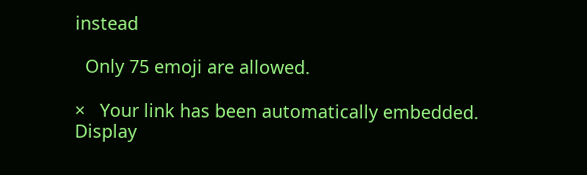instead

  Only 75 emoji are allowed.

×   Your link has been automatically embedded.   Display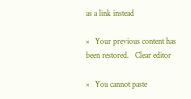as a link instead

×   Your previous content has been restored.   Clear editor

×   You cannot paste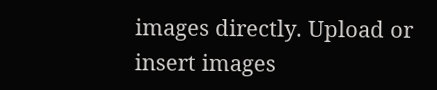images directly. Upload or insert images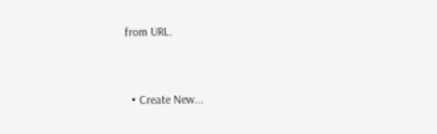from URL.


  • Create New...